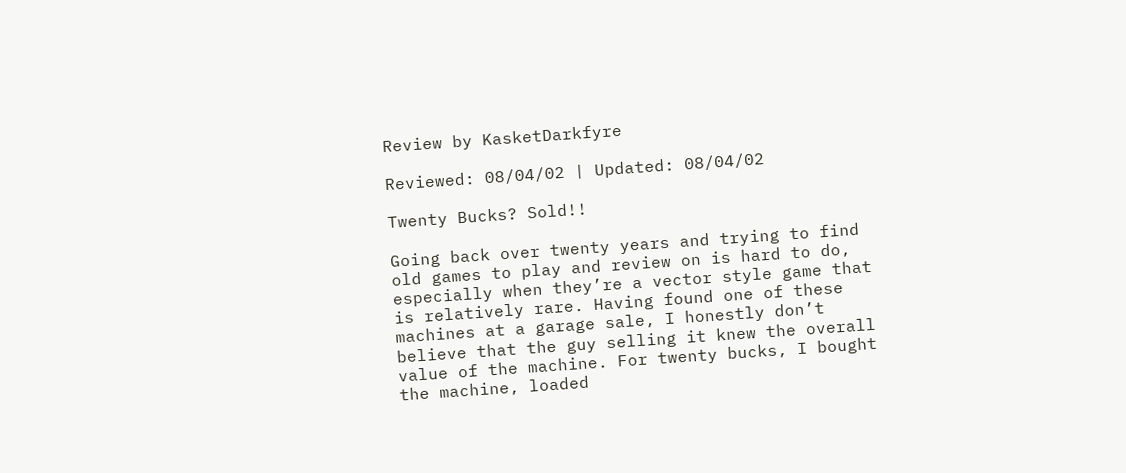Review by KasketDarkfyre

Reviewed: 08/04/02 | Updated: 08/04/02

Twenty Bucks? Sold!!

Going back over twenty years and trying to find old games to play and review on is hard to do, especially when they’re a vector style game that is relatively rare. Having found one of these machines at a garage sale, I honestly don’t believe that the guy selling it knew the overall value of the machine. For twenty bucks, I bought the machine, loaded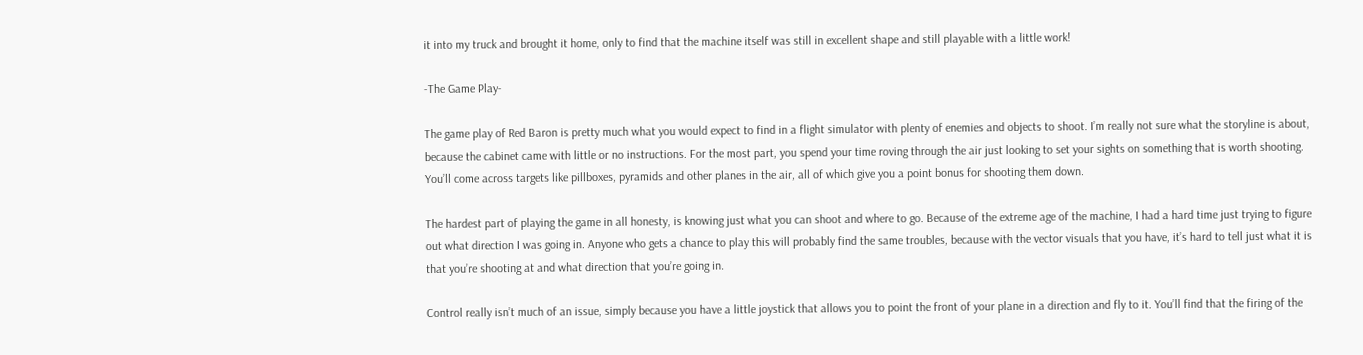it into my truck and brought it home, only to find that the machine itself was still in excellent shape and still playable with a little work!

-The Game Play-

The game play of Red Baron is pretty much what you would expect to find in a flight simulator with plenty of enemies and objects to shoot. I’m really not sure what the storyline is about, because the cabinet came with little or no instructions. For the most part, you spend your time roving through the air just looking to set your sights on something that is worth shooting. You’ll come across targets like pillboxes, pyramids and other planes in the air, all of which give you a point bonus for shooting them down.

The hardest part of playing the game in all honesty, is knowing just what you can shoot and where to go. Because of the extreme age of the machine, I had a hard time just trying to figure out what direction I was going in. Anyone who gets a chance to play this will probably find the same troubles, because with the vector visuals that you have, it’s hard to tell just what it is that you’re shooting at and what direction that you’re going in.

Control really isn’t much of an issue, simply because you have a little joystick that allows you to point the front of your plane in a direction and fly to it. You’ll find that the firing of the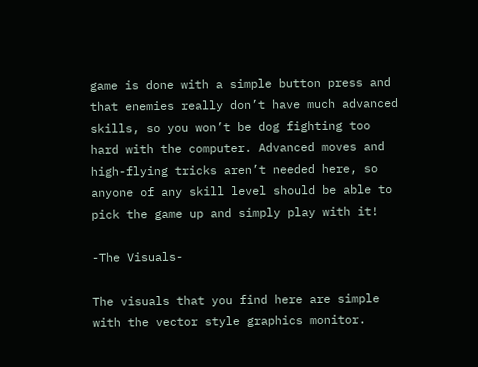game is done with a simple button press and that enemies really don’t have much advanced skills, so you won’t be dog fighting too hard with the computer. Advanced moves and high-flying tricks aren’t needed here, so anyone of any skill level should be able to pick the game up and simply play with it!

-The Visuals-

The visuals that you find here are simple with the vector style graphics monitor.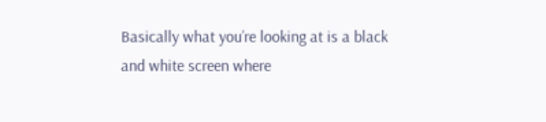Basically what you’re looking at is a black and white screen where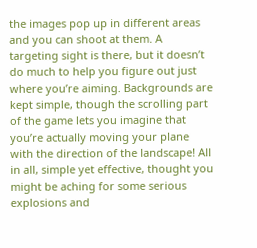the images pop up in different areas and you can shoot at them. A targeting sight is there, but it doesn’t do much to help you figure out just where you’re aiming. Backgrounds are kept simple, though the scrolling part of the game lets you imagine that you’re actually moving your plane with the direction of the landscape! All in all, simple yet effective, thought you might be aching for some serious explosions and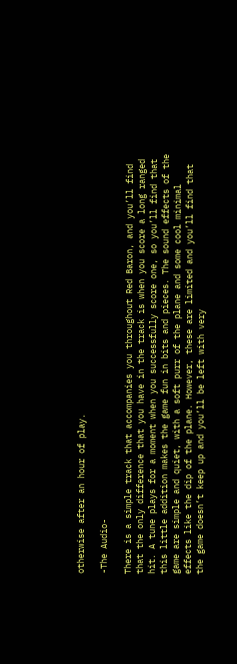otherwise after an hour of play.

-The Audio-

There is a simple track that accompanies you throughout Red Baron, and you’ll find that the only difference that you have in the track is when you score a long ranged hit. A tune plays for a moment when you successfully score one, so you’ll find that this little addition makes the game fun in bits and pieces. The sound effects of the game are simple and quiet, with a soft purr of the plane and some cool minimal effects like the dip of the plane. However, these are limited and you’ll find that the game doesn’t keep up and you’ll be left with very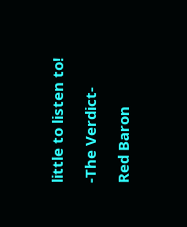little to listen to!

-The Verdict-

Red Baron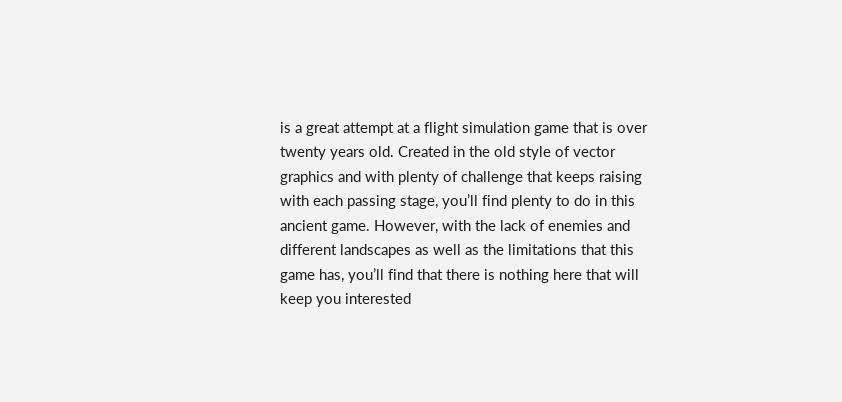is a great attempt at a flight simulation game that is over twenty years old. Created in the old style of vector graphics and with plenty of challenge that keeps raising with each passing stage, you’ll find plenty to do in this ancient game. However, with the lack of enemies and different landscapes as well as the limitations that this game has, you’ll find that there is nothing here that will keep you interested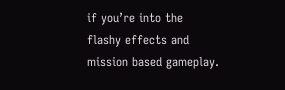if you’re into the flashy effects and mission based gameplay.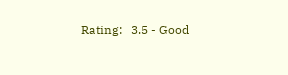Rating:   3.5 - Good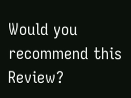Would you recommend this Review?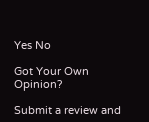Yes No

Got Your Own Opinion?

Submit a review and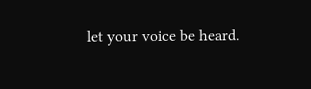let your voice be heard.